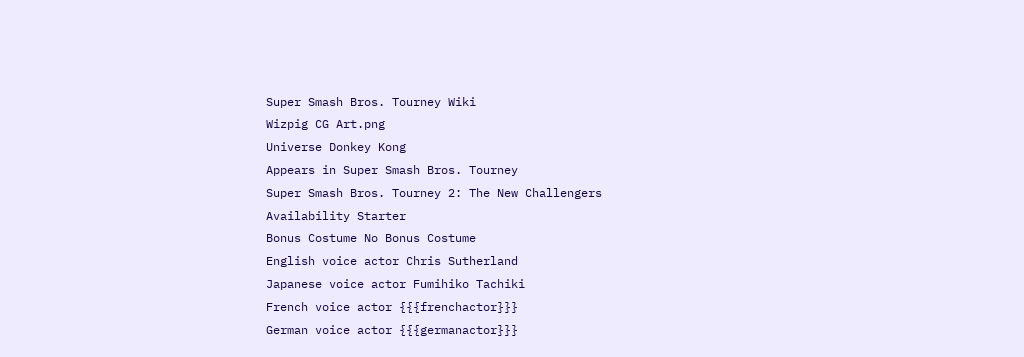Super Smash Bros. Tourney Wiki
Wizpig CG Art.png
Universe Donkey Kong
Appears in Super Smash Bros. Tourney
Super Smash Bros. Tourney 2: The New Challengers
Availability Starter
Bonus Costume No Bonus Costume
English voice actor Chris Sutherland
Japanese voice actor Fumihiko Tachiki
French voice actor {{{frenchactor}}}
German voice actor {{{germanactor}}}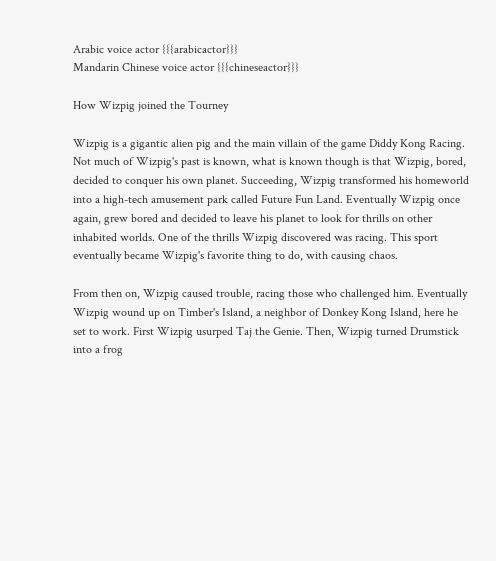Arabic voice actor {{{arabicactor}}}
Mandarin Chinese voice actor {{{chineseactor}}}

How Wizpig joined the Tourney

Wizpig is a gigantic alien pig and the main villain of the game Diddy Kong Racing. Not much of Wizpig's past is known, what is known though is that Wizpig, bored, decided to conquer his own planet. Succeeding, Wizpig transformed his homeworld into a high-tech amusement park called Future Fun Land. Eventually Wizpig once again, grew bored and decided to leave his planet to look for thrills on other inhabited worlds. One of the thrills Wizpig discovered was racing. This sport eventually became Wizpig's favorite thing to do, with causing chaos.

From then on, Wizpig caused trouble, racing those who challenged him. Eventually Wizpig wound up on Timber's Island, a neighbor of Donkey Kong Island, here he set to work. First Wizpig usurped Taj the Genie. Then, Wizpig turned Drumstick into a frog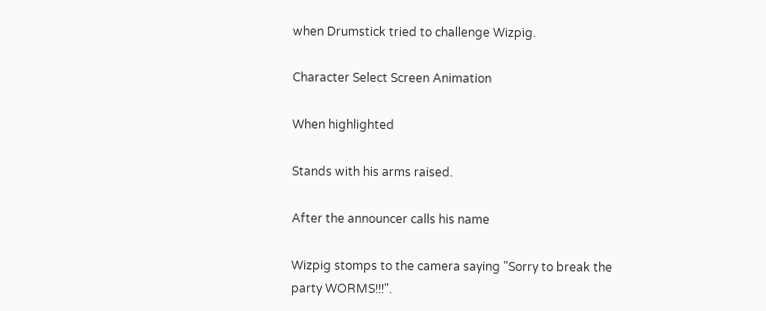when Drumstick tried to challenge Wizpig.

Character Select Screen Animation

When highlighted

Stands with his arms raised.

After the announcer calls his name

Wizpig stomps to the camera saying "Sorry to break the party WORMS!!!".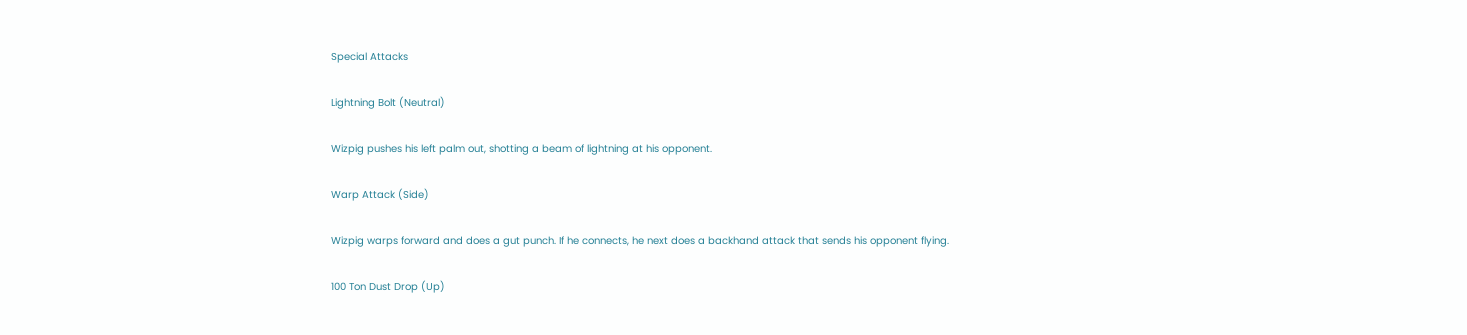Special Attacks

Lightning Bolt (Neutral)

Wizpig pushes his left palm out, shotting a beam of lightning at his opponent.

Warp Attack (Side)

Wizpig warps forward and does a gut punch. If he connects, he next does a backhand attack that sends his opponent flying.

100 Ton Dust Drop (Up)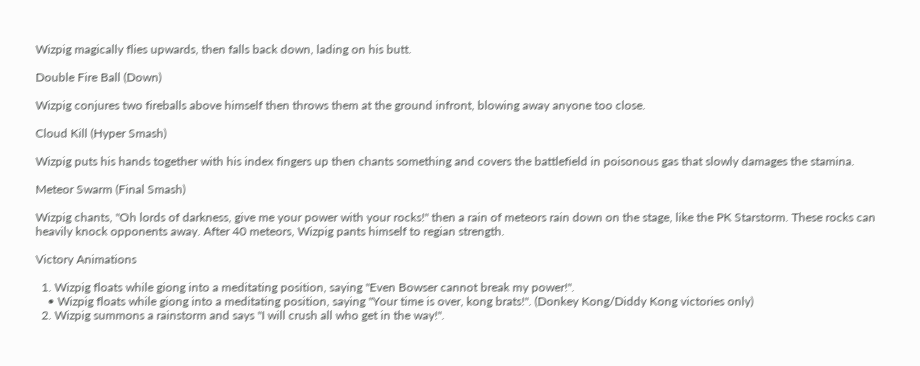Wizpig magically flies upwards, then falls back down, lading on his butt.

Double Fire Ball (Down)

Wizpig conjures two fireballs above himself then throws them at the ground infront, blowing away anyone too close.

Cloud Kill (Hyper Smash)

Wizpig puts his hands together with his index fingers up then chants something and covers the battlefield in poisonous gas that slowly damages the stamina.

Meteor Swarm (Final Smash)

Wizpig chants, "Oh lords of darkness, give me your power with your rocks!" then a rain of meteors rain down on the stage, like the PK Starstorm. These rocks can heavily knock opponents away. After 40 meteors, Wizpig pants himself to regian strength.

Victory Animations

  1. Wizpig floats while giong into a meditating position, saying "Even Bowser cannot break my power!".
    • Wizpig floats while giong into a meditating position, saying "Your time is over, kong brats!". (Donkey Kong/Diddy Kong victories only)
  2. Wizpig summons a rainstorm and says "I will crush all who get in the way!".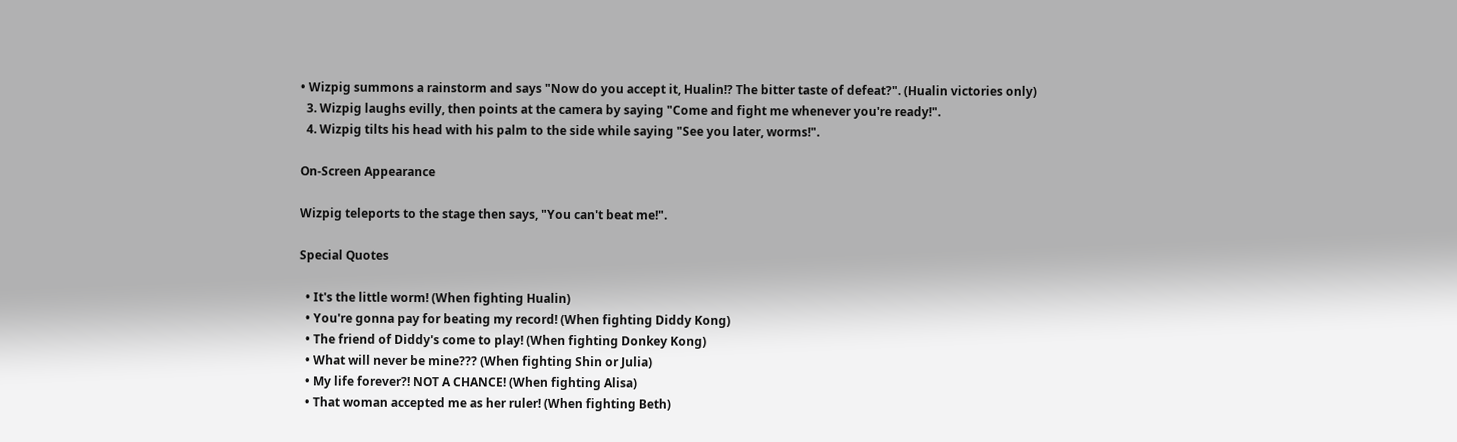• Wizpig summons a rainstorm and says "Now do you accept it, Hualin!? The bitter taste of defeat?". (Hualin victories only)
  3. Wizpig laughs evilly, then points at the camera by saying "Come and fight me whenever you're ready!".
  4. Wizpig tilts his head with his palm to the side while saying "See you later, worms!".

On-Screen Appearance

Wizpig teleports to the stage then says, "You can't beat me!".

Special Quotes

  • It's the little worm! (When fighting Hualin)
  • You're gonna pay for beating my record! (When fighting Diddy Kong)
  • The friend of Diddy's come to play! (When fighting Donkey Kong)
  • What will never be mine??? (When fighting Shin or Julia)
  • My life forever?! NOT A CHANCE! (When fighting Alisa)
  • That woman accepted me as her ruler! (When fighting Beth)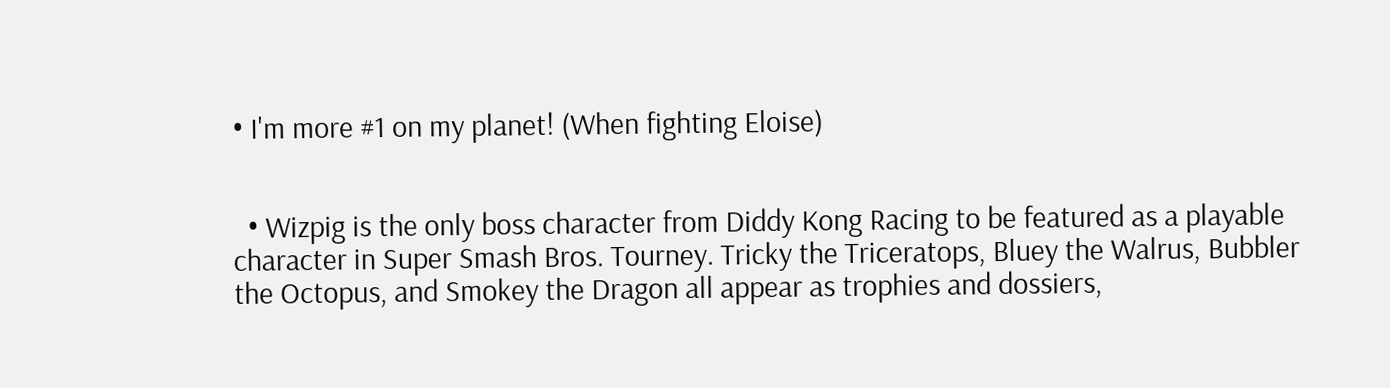• I'm more #1 on my planet! (When fighting Eloise)


  • Wizpig is the only boss character from Diddy Kong Racing to be featured as a playable character in Super Smash Bros. Tourney. Tricky the Triceratops, Bluey the Walrus, Bubbler the Octopus, and Smokey the Dragon all appear as trophies and dossiers,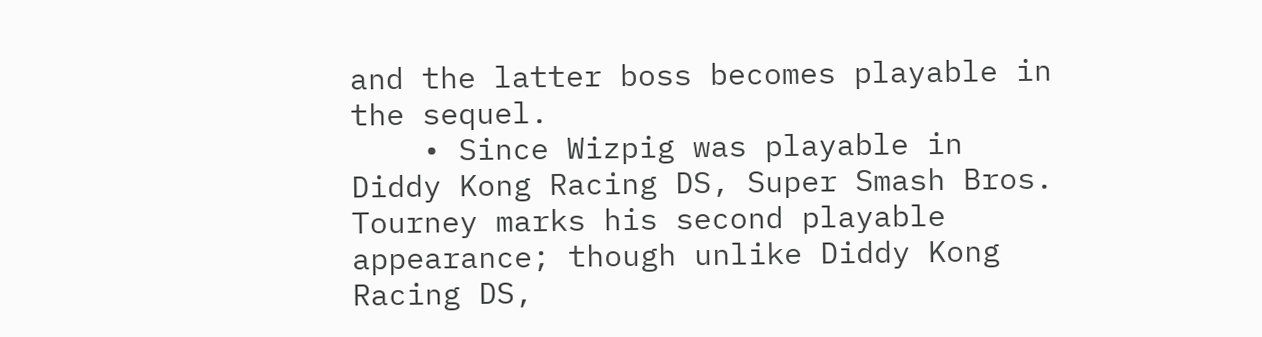and the latter boss becomes playable in the sequel.
    • Since Wizpig was playable in Diddy Kong Racing DS, Super Smash Bros. Tourney marks his second playable appearance; though unlike Diddy Kong Racing DS,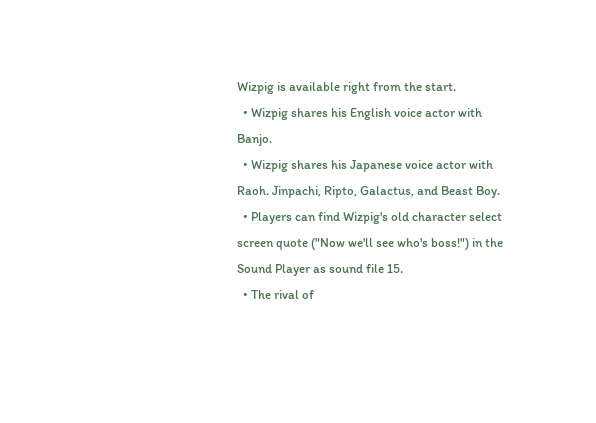Wizpig is available right from the start.
  • Wizpig shares his English voice actor with Banjo.
  • Wizpig shares his Japanese voice actor with Raoh. Jinpachi, Ripto, Galactus, and Beast Boy.
  • Players can find Wizpig's old character select screen quote ("Now we'll see who's boss!") in the Sound Player as sound file 15.
  • The rival of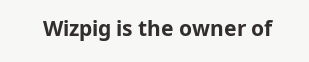Wizpig is the owner of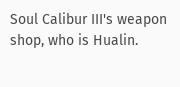Soul Calibur III's weapon shop, who is Hualin.